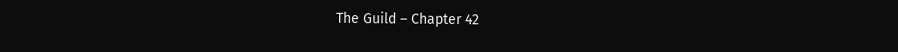The Guild – Chapter 42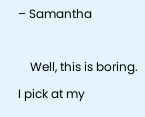– Samantha

    Well, this is boring.     I pick at my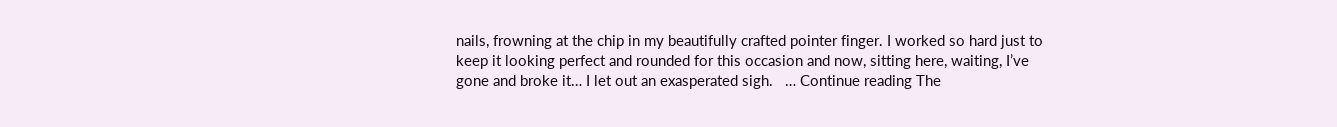nails, frowning at the chip in my beautifully crafted pointer finger. I worked so hard just to keep it looking perfect and rounded for this occasion and now, sitting here, waiting, I’ve gone and broke it… I let out an exasperated sigh.   … Continue reading The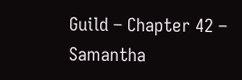Guild – Chapter 42 – Samantha